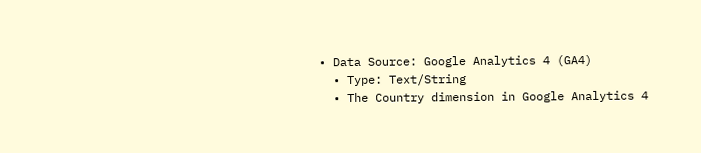• Data Source: Google Analytics 4 (GA4)
  • Type: Text/String
  • The Country dimension in Google Analytics 4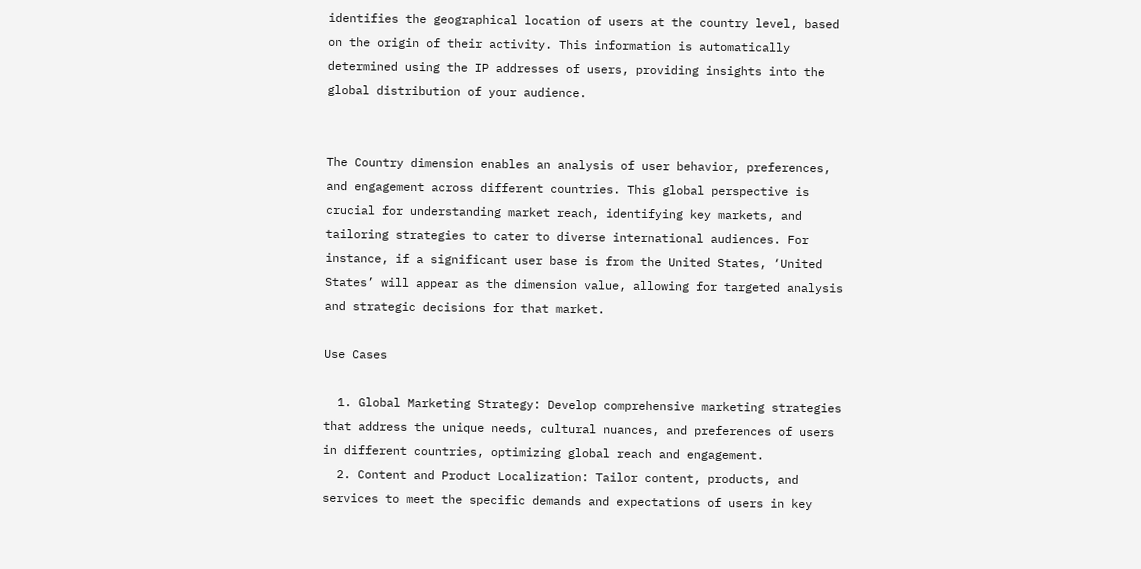identifies the geographical location of users at the country level, based on the origin of their activity. This information is automatically determined using the IP addresses of users, providing insights into the global distribution of your audience.


The Country dimension enables an analysis of user behavior, preferences, and engagement across different countries. This global perspective is crucial for understanding market reach, identifying key markets, and tailoring strategies to cater to diverse international audiences. For instance, if a significant user base is from the United States, ‘United States’ will appear as the dimension value, allowing for targeted analysis and strategic decisions for that market.

Use Cases

  1. Global Marketing Strategy: Develop comprehensive marketing strategies that address the unique needs, cultural nuances, and preferences of users in different countries, optimizing global reach and engagement.
  2. Content and Product Localization: Tailor content, products, and services to meet the specific demands and expectations of users in key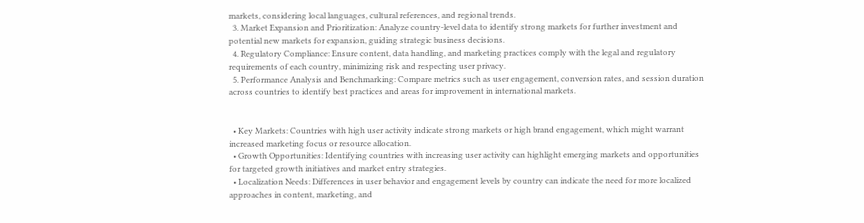markets, considering local languages, cultural references, and regional trends.
  3. Market Expansion and Prioritization: Analyze country-level data to identify strong markets for further investment and potential new markets for expansion, guiding strategic business decisions.
  4. Regulatory Compliance: Ensure content, data handling, and marketing practices comply with the legal and regulatory requirements of each country, minimizing risk and respecting user privacy.
  5. Performance Analysis and Benchmarking: Compare metrics such as user engagement, conversion rates, and session duration across countries to identify best practices and areas for improvement in international markets.


  • Key Markets: Countries with high user activity indicate strong markets or high brand engagement, which might warrant increased marketing focus or resource allocation.
  • Growth Opportunities: Identifying countries with increasing user activity can highlight emerging markets and opportunities for targeted growth initiatives and market entry strategies.
  • Localization Needs: Differences in user behavior and engagement levels by country can indicate the need for more localized approaches in content, marketing, and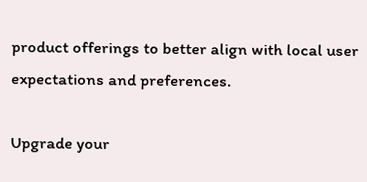product offerings to better align with local user expectations and preferences.

Upgrade your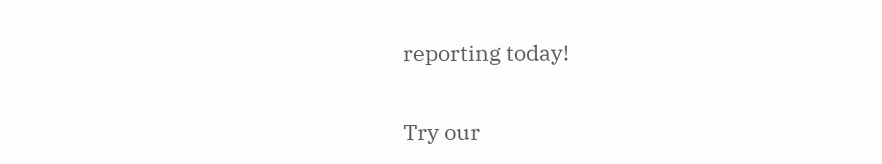reporting today!

Try our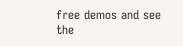free demos and see the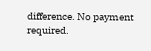difference. No payment required.